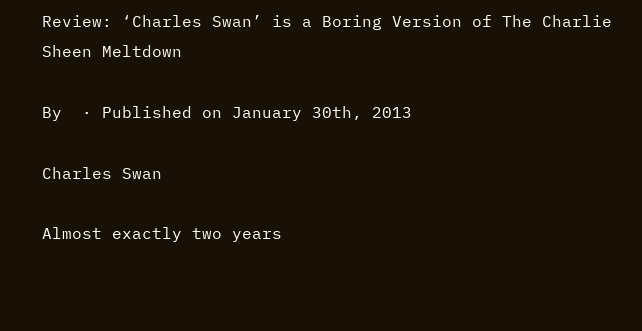Review: ‘Charles Swan’ is a Boring Version of The Charlie Sheen Meltdown

By  · Published on January 30th, 2013

Charles Swan

Almost exactly two years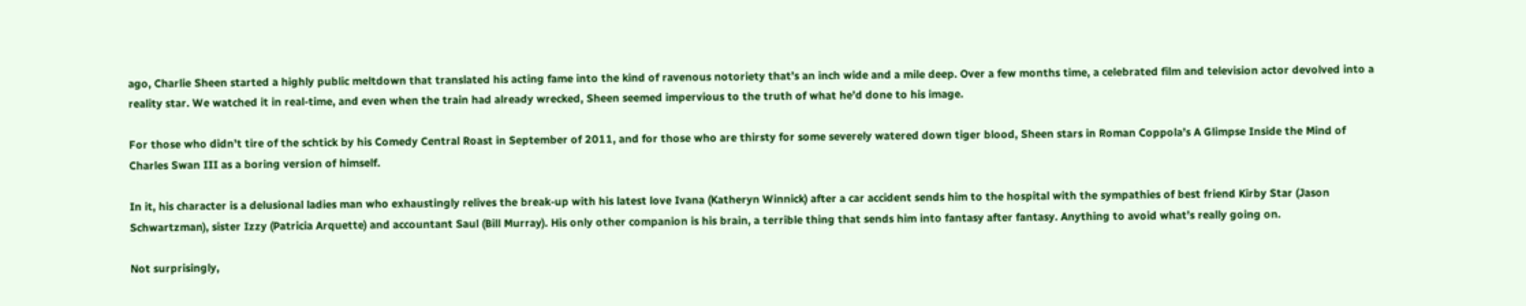ago, Charlie Sheen started a highly public meltdown that translated his acting fame into the kind of ravenous notoriety that’s an inch wide and a mile deep. Over a few months time, a celebrated film and television actor devolved into a reality star. We watched it in real-time, and even when the train had already wrecked, Sheen seemed impervious to the truth of what he’d done to his image.

For those who didn’t tire of the schtick by his Comedy Central Roast in September of 2011, and for those who are thirsty for some severely watered down tiger blood, Sheen stars in Roman Coppola’s A Glimpse Inside the Mind of Charles Swan III as a boring version of himself.

In it, his character is a delusional ladies man who exhaustingly relives the break-up with his latest love Ivana (Katheryn Winnick) after a car accident sends him to the hospital with the sympathies of best friend Kirby Star (Jason Schwartzman), sister Izzy (Patricia Arquette) and accountant Saul (Bill Murray). His only other companion is his brain, a terrible thing that sends him into fantasy after fantasy. Anything to avoid what’s really going on.

Not surprisingly,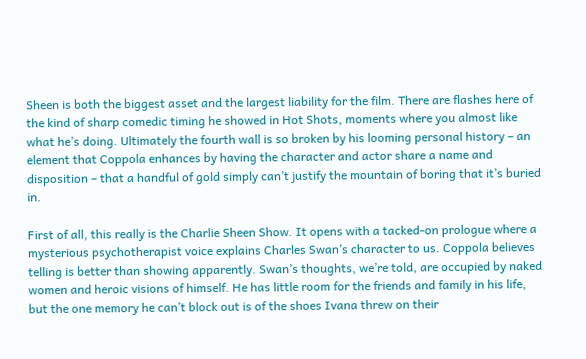Sheen is both the biggest asset and the largest liability for the film. There are flashes here of the kind of sharp comedic timing he showed in Hot Shots, moments where you almost like what he’s doing. Ultimately the fourth wall is so broken by his looming personal history – an element that Coppola enhances by having the character and actor share a name and disposition – that a handful of gold simply can’t justify the mountain of boring that it’s buried in.

First of all, this really is the Charlie Sheen Show. It opens with a tacked-on prologue where a mysterious psychotherapist voice explains Charles Swan’s character to us. Coppola believes telling is better than showing apparently. Swan’s thoughts, we’re told, are occupied by naked women and heroic visions of himself. He has little room for the friends and family in his life, but the one memory he can’t block out is of the shoes Ivana threw on their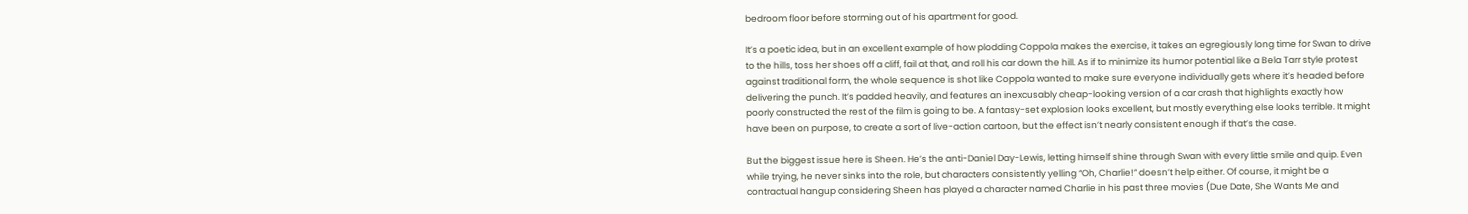bedroom floor before storming out of his apartment for good.

It’s a poetic idea, but in an excellent example of how plodding Coppola makes the exercise, it takes an egregiously long time for Swan to drive to the hills, toss her shoes off a cliff, fail at that, and roll his car down the hill. As if to minimize its humor potential like a Bela Tarr style protest against traditional form, the whole sequence is shot like Coppola wanted to make sure everyone individually gets where it’s headed before delivering the punch. It’s padded heavily, and features an inexcusably cheap-looking version of a car crash that highlights exactly how poorly constructed the rest of the film is going to be. A fantasy-set explosion looks excellent, but mostly everything else looks terrible. It might have been on purpose, to create a sort of live-action cartoon, but the effect isn’t nearly consistent enough if that’s the case.

But the biggest issue here is Sheen. He’s the anti-Daniel Day-Lewis, letting himself shine through Swan with every little smile and quip. Even while trying, he never sinks into the role, but characters consistently yelling “Oh, Charlie!” doesn’t help either. Of course, it might be a contractual hangup considering Sheen has played a character named Charlie in his past three movies (Due Date, She Wants Me and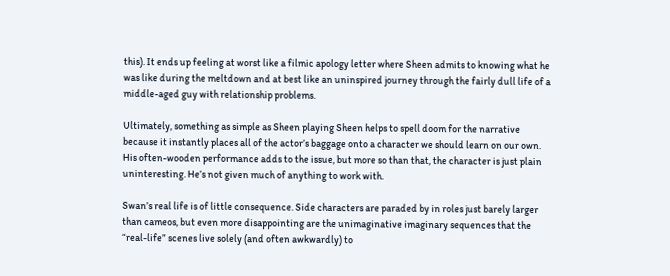this). It ends up feeling at worst like a filmic apology letter where Sheen admits to knowing what he was like during the meltdown and at best like an uninspired journey through the fairly dull life of a middle-aged guy with relationship problems.

Ultimately, something as simple as Sheen playing Sheen helps to spell doom for the narrative because it instantly places all of the actor’s baggage onto a character we should learn on our own. His often-wooden performance adds to the issue, but more so than that, the character is just plain uninteresting. He’s not given much of anything to work with.

Swan’s real life is of little consequence. Side characters are paraded by in roles just barely larger than cameos, but even more disappointing are the unimaginative imaginary sequences that the “real-life” scenes live solely (and often awkwardly) to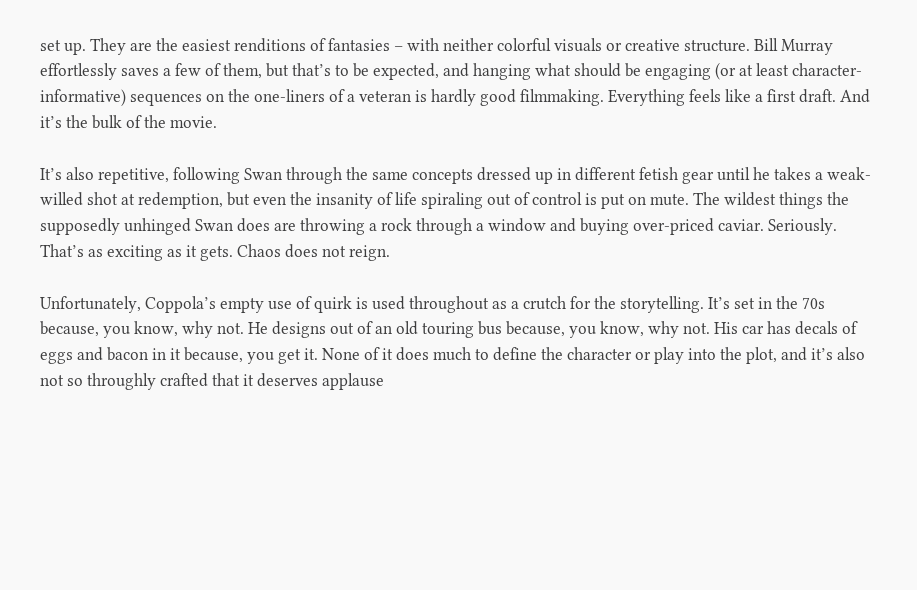set up. They are the easiest renditions of fantasies – with neither colorful visuals or creative structure. Bill Murray effortlessly saves a few of them, but that’s to be expected, and hanging what should be engaging (or at least character-informative) sequences on the one-liners of a veteran is hardly good filmmaking. Everything feels like a first draft. And it’s the bulk of the movie.

It’s also repetitive, following Swan through the same concepts dressed up in different fetish gear until he takes a weak-willed shot at redemption, but even the insanity of life spiraling out of control is put on mute. The wildest things the supposedly unhinged Swan does are throwing a rock through a window and buying over-priced caviar. Seriously. That’s as exciting as it gets. Chaos does not reign.

Unfortunately, Coppola’s empty use of quirk is used throughout as a crutch for the storytelling. It’s set in the 70s because, you know, why not. He designs out of an old touring bus because, you know, why not. His car has decals of eggs and bacon in it because, you get it. None of it does much to define the character or play into the plot, and it’s also not so throughly crafted that it deserves applause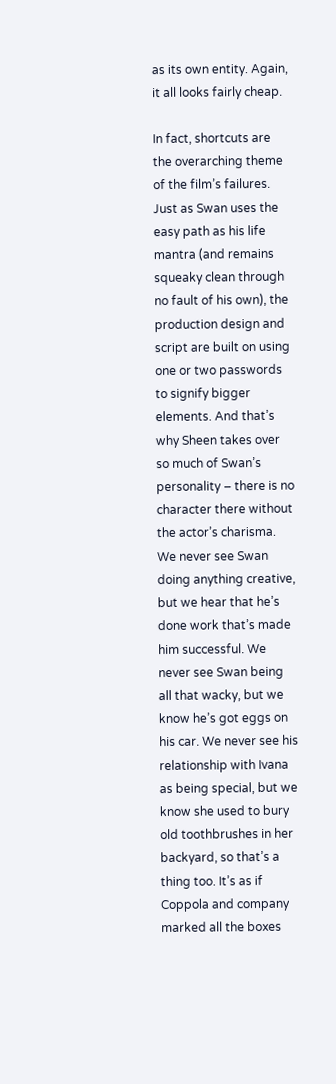as its own entity. Again, it all looks fairly cheap.

In fact, shortcuts are the overarching theme of the film’s failures. Just as Swan uses the easy path as his life mantra (and remains squeaky clean through no fault of his own), the production design and script are built on using one or two passwords to signify bigger elements. And that’s why Sheen takes over so much of Swan’s personality – there is no character there without the actor’s charisma. We never see Swan doing anything creative, but we hear that he’s done work that’s made him successful. We never see Swan being all that wacky, but we know he’s got eggs on his car. We never see his relationship with Ivana as being special, but we know she used to bury old toothbrushes in her backyard, so that’s a thing too. It’s as if Coppola and company marked all the boxes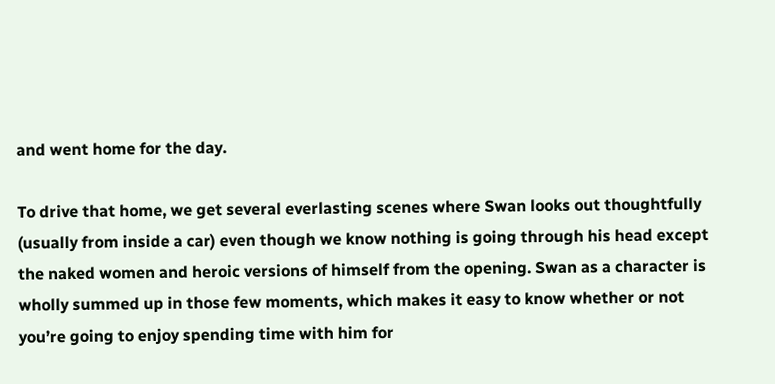and went home for the day.

To drive that home, we get several everlasting scenes where Swan looks out thoughtfully (usually from inside a car) even though we know nothing is going through his head except the naked women and heroic versions of himself from the opening. Swan as a character is wholly summed up in those few moments, which makes it easy to know whether or not you’re going to enjoy spending time with him for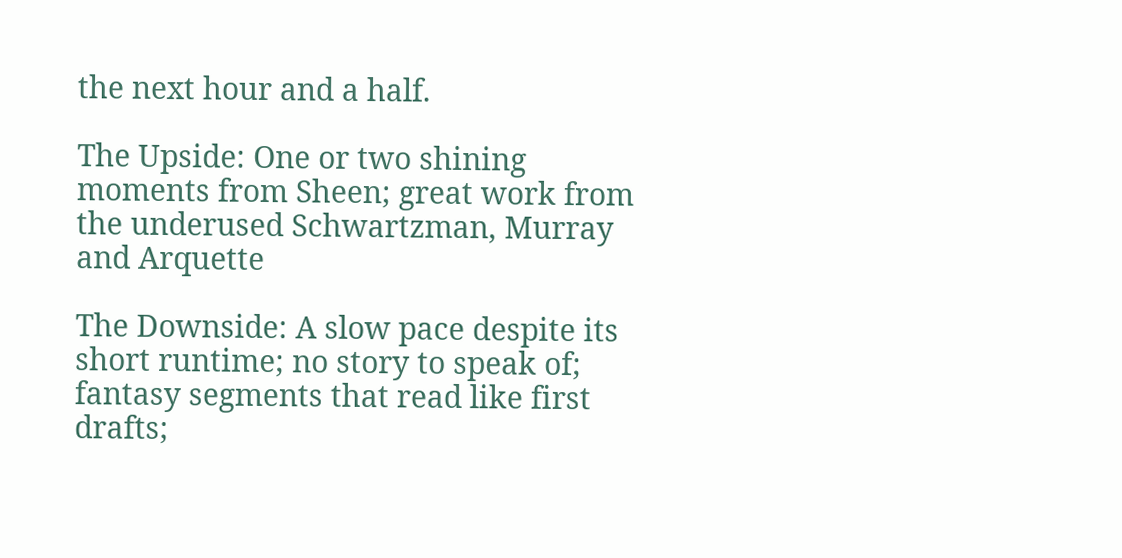the next hour and a half.

The Upside: One or two shining moments from Sheen; great work from the underused Schwartzman, Murray and Arquette

The Downside: A slow pace despite its short runtime; no story to speak of; fantasy segments that read like first drafts;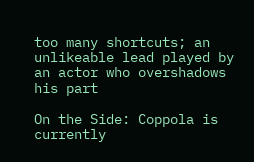too many shortcuts; an unlikeable lead played by an actor who overshadows his part

On the Side: Coppola is currently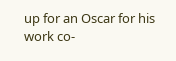up for an Oscar for his work co-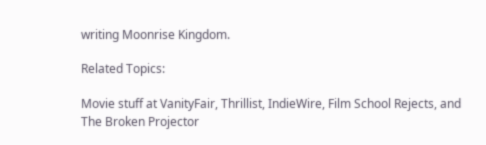writing Moonrise Kingdom.

Related Topics:

Movie stuff at VanityFair, Thrillist, IndieWire, Film School Rejects, and The Broken Projector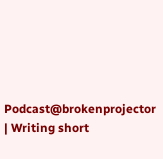Podcast@brokenprojector | Writing short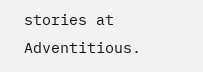stories at Adventitious.